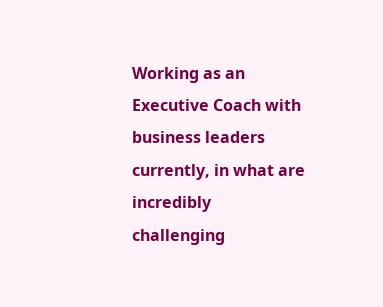Working as an Executive Coach with business leaders currently, in what are incredibly challenging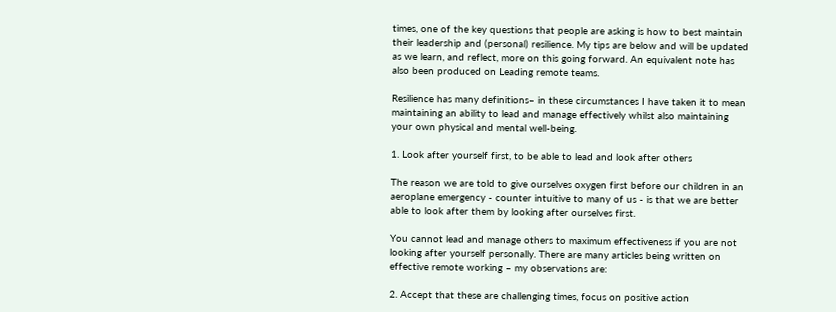times, one of the key questions that people are asking is how to best maintain their leadership and (personal) resilience. My tips are below and will be updated as we learn, and reflect, more on this going forward. An equivalent note has also been produced on Leading remote teams.

Resilience has many definitions– in these circumstances I have taken it to mean maintaining an ability to lead and manage effectively whilst also maintaining your own physical and mental well-being.

1. Look after yourself first, to be able to lead and look after others

The reason we are told to give ourselves oxygen first before our children in an aeroplane emergency - counter intuitive to many of us - is that we are better able to look after them by looking after ourselves first.

You cannot lead and manage others to maximum effectiveness if you are not looking after yourself personally. There are many articles being written on effective remote working – my observations are:

2. Accept that these are challenging times, focus on positive action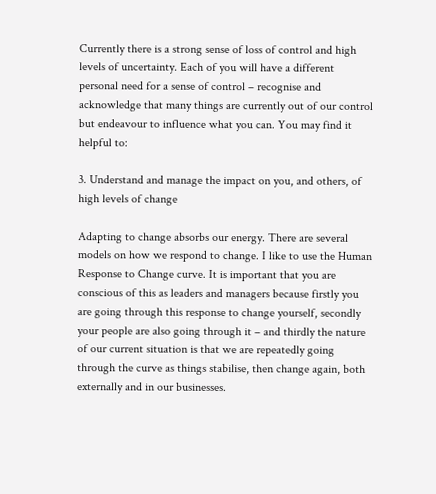Currently there is a strong sense of loss of control and high levels of uncertainty. Each of you will have a different personal need for a sense of control – recognise and acknowledge that many things are currently out of our control but endeavour to influence what you can. You may find it helpful to:

3. Understand and manage the impact on you, and others, of high levels of change

Adapting to change absorbs our energy. There are several models on how we respond to change. I like to use the Human Response to Change curve. It is important that you are conscious of this as leaders and managers because firstly you are going through this response to change yourself, secondly your people are also going through it – and thirdly the nature of our current situation is that we are repeatedly going through the curve as things stabilise, then change again, both externally and in our businesses.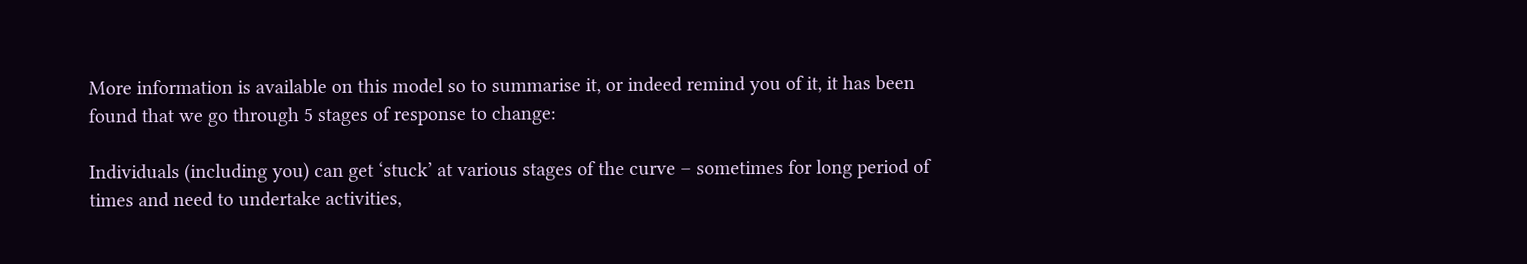More information is available on this model so to summarise it, or indeed remind you of it, it has been found that we go through 5 stages of response to change:

Individuals (including you) can get ‘stuck’ at various stages of the curve – sometimes for long period of times and need to undertake activities,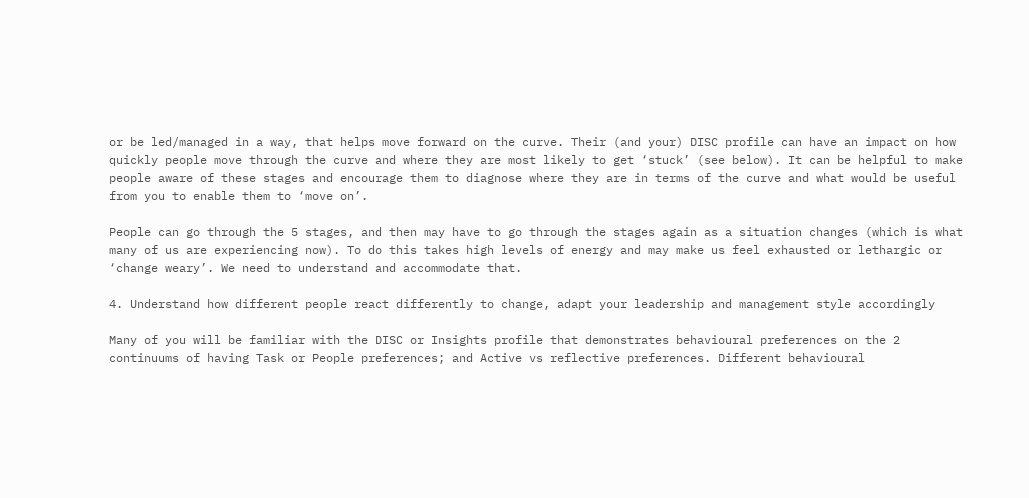or be led/managed in a way, that helps move forward on the curve. Their (and your) DISC profile can have an impact on how quickly people move through the curve and where they are most likely to get ‘stuck’ (see below). It can be helpful to make people aware of these stages and encourage them to diagnose where they are in terms of the curve and what would be useful from you to enable them to ‘move on’.

People can go through the 5 stages, and then may have to go through the stages again as a situation changes (which is what many of us are experiencing now). To do this takes high levels of energy and may make us feel exhausted or lethargic or ‘change weary’. We need to understand and accommodate that.

4. Understand how different people react differently to change, adapt your leadership and management style accordingly

Many of you will be familiar with the DISC or Insights profile that demonstrates behavioural preferences on the 2 continuums of having Task or People preferences; and Active vs reflective preferences. Different behavioural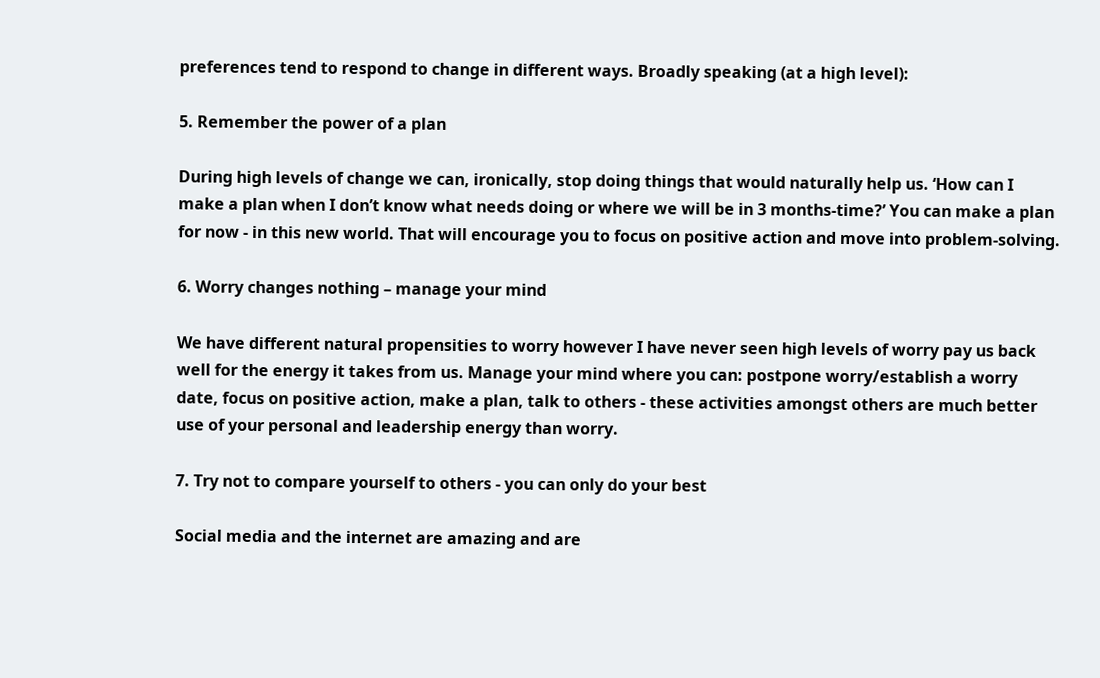preferences tend to respond to change in different ways. Broadly speaking (at a high level):

5. Remember the power of a plan

During high levels of change we can, ironically, stop doing things that would naturally help us. ‘How can I make a plan when I don’t know what needs doing or where we will be in 3 months-time?’ You can make a plan for now - in this new world. That will encourage you to focus on positive action and move into problem-solving.

6. Worry changes nothing – manage your mind

We have different natural propensities to worry however I have never seen high levels of worry pay us back well for the energy it takes from us. Manage your mind where you can: postpone worry/establish a worry date, focus on positive action, make a plan, talk to others - these activities amongst others are much better use of your personal and leadership energy than worry.

7. Try not to compare yourself to others - you can only do your best

Social media and the internet are amazing and are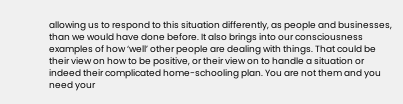allowing us to respond to this situation differently, as people and businesses, than we would have done before. It also brings into our consciousness examples of how ‘well’ other people are dealing with things. That could be their view on how to be positive, or their view on to handle a situation or indeed their complicated home-schooling plan. You are not them and you need your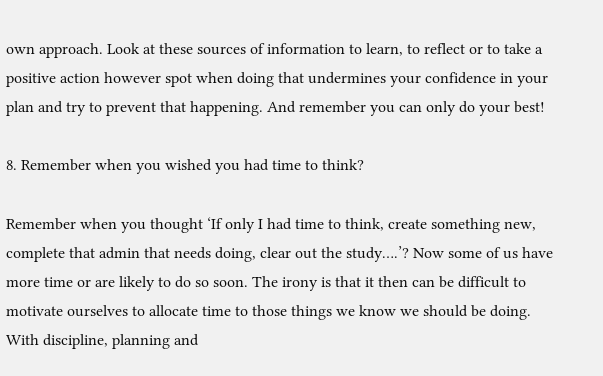own approach. Look at these sources of information to learn, to reflect or to take a positive action however spot when doing that undermines your confidence in your plan and try to prevent that happening. And remember you can only do your best!

8. Remember when you wished you had time to think?

Remember when you thought ‘If only I had time to think, create something new, complete that admin that needs doing, clear out the study….’? Now some of us have more time or are likely to do so soon. The irony is that it then can be difficult to motivate ourselves to allocate time to those things we know we should be doing. With discipline, planning and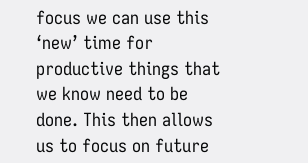focus we can use this ‘new’ time for productive things that we know need to be done. This then allows us to focus on future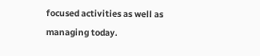focused activities as well as managing today.